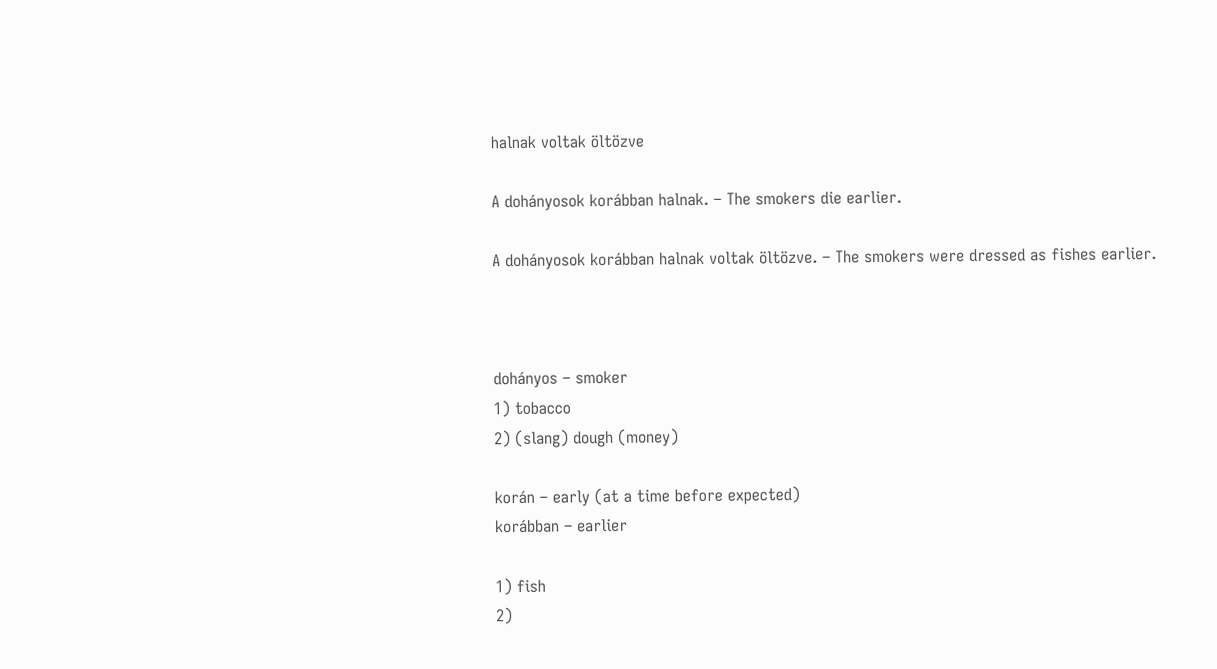halnak voltak öltözve

A dohányosok korábban halnak. – The smokers die earlier.

A dohányosok korábban halnak voltak öltözve. – The smokers were dressed as fishes earlier.



dohányos – smoker
1) tobacco
2) (slang) dough (money)

korán – early (at a time before expected)
korábban – earlier

1) fish
2)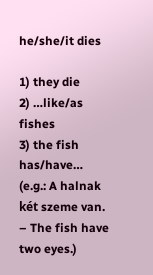he/she/it dies

1) they die
2) …like/as fishes
3) the fish has/have…
(e.g.: A halnak két szeme van. – The fish have two eyes.)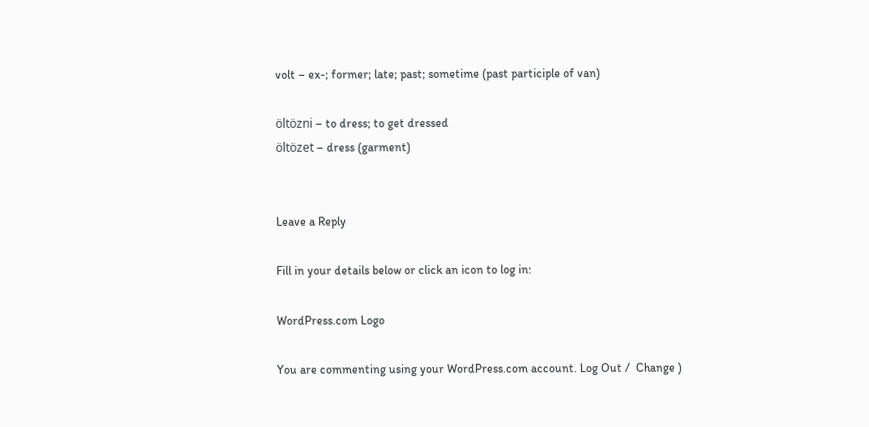volt – ex-; former; late; past; sometime (past participle of van)

öltözni – to dress; to get dressed
öltözet – dress (garment)


Leave a Reply

Fill in your details below or click an icon to log in:

WordPress.com Logo

You are commenting using your WordPress.com account. Log Out /  Change )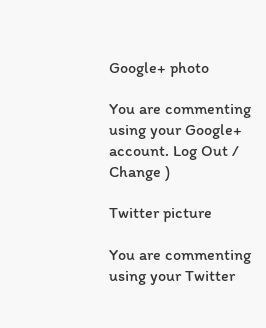Google+ photo

You are commenting using your Google+ account. Log Out /  Change )

Twitter picture

You are commenting using your Twitter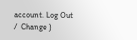account. Log Out /  Change )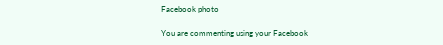Facebook photo

You are commenting using your Facebook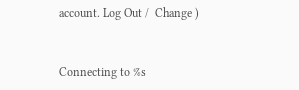account. Log Out /  Change )


Connecting to %s